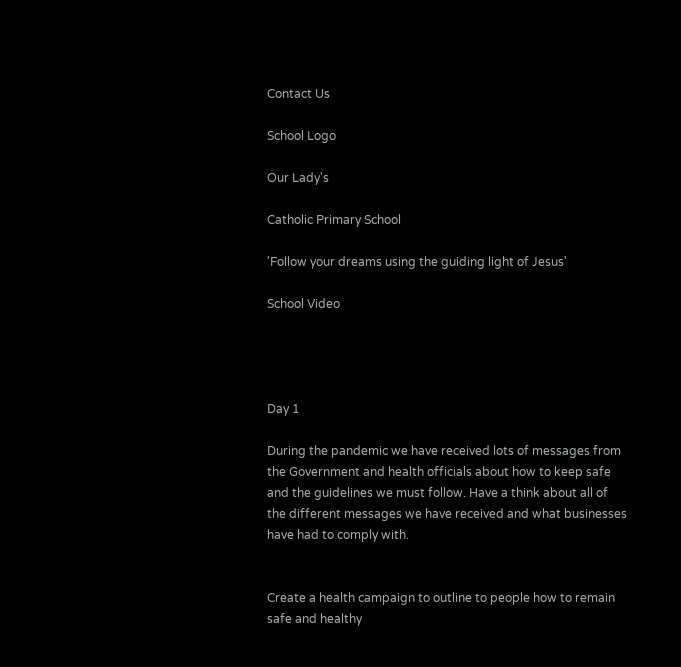Contact Us

School Logo

Our Lady's

Catholic Primary School

'Follow your dreams using the guiding light of Jesus'

School Video




Day 1

During the pandemic we have received lots of messages from the Government and health officials about how to keep safe and the guidelines we must follow. Have a think about all of the different messages we have received and what businesses have had to comply with.


Create a health campaign to outline to people how to remain safe and healthy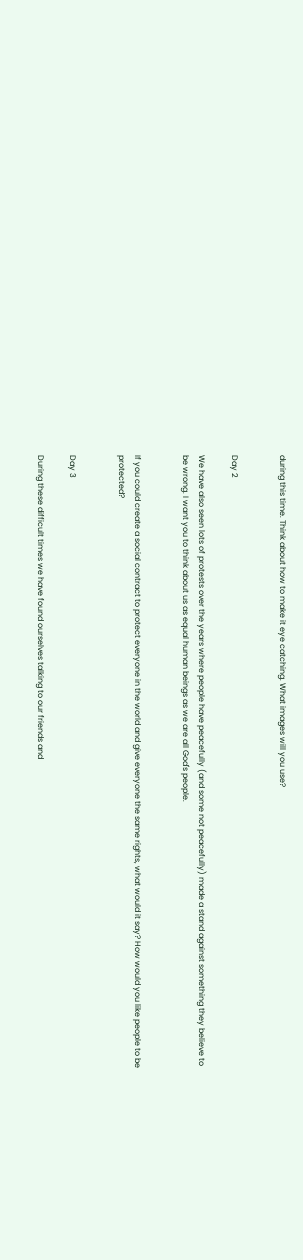during this time. Think about how to make it eye catching. What images will you use?


Day 2

We have also seen lots of protests over the years where people have peacefully (and some not peacefully) made a stand against something they believe to be wrong. I want you to think about us as equal human beings as we are all God's people.


If you could create a social contract to protect everyone in the world and give everyone the same rights, what would it say? How would you like people to be protected?


Day 3

During these difficult times we have found ourselves talking to our friends and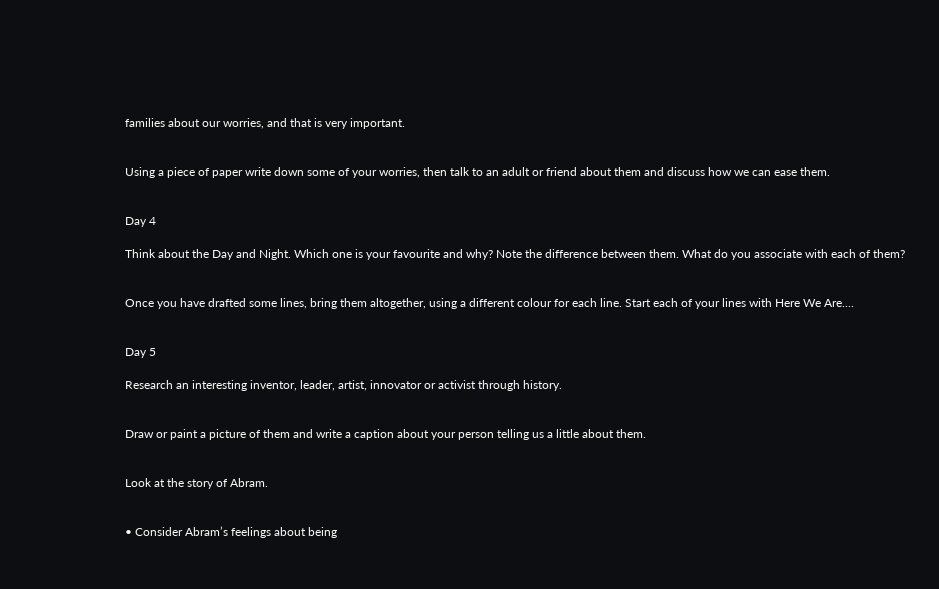families about our worries, and that is very important.


Using a piece of paper write down some of your worries, then talk to an adult or friend about them and discuss how we can ease them.


Day 4

Think about the Day and Night. Which one is your favourite and why? Note the difference between them. What do you associate with each of them?


Once you have drafted some lines, bring them altogether, using a different colour for each line. Start each of your lines with Here We Are....


Day 5

Research an interesting inventor, leader, artist, innovator or activist through history.


Draw or paint a picture of them and write a caption about your person telling us a little about them.


Look at the story of Abram.


• Consider Abram’s feelings about being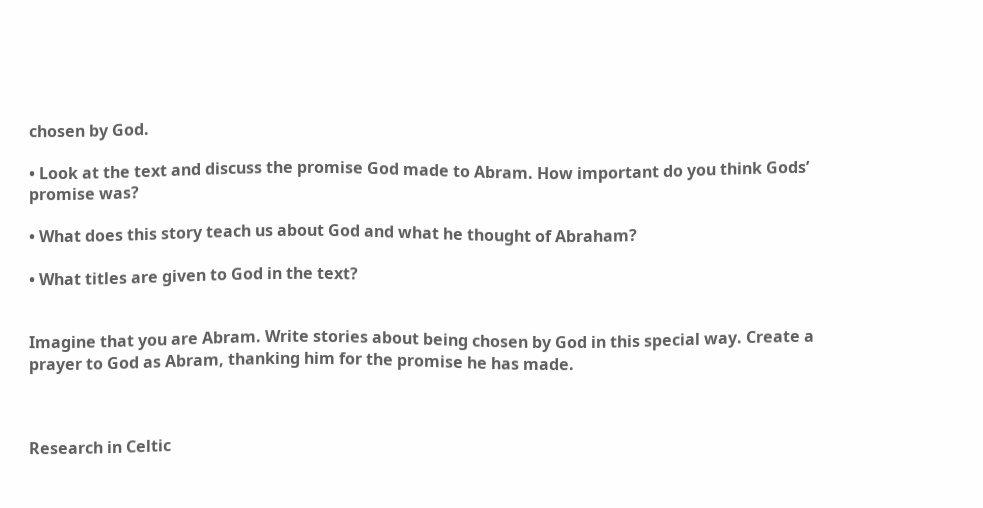chosen by God.

• Look at the text and discuss the promise God made to Abram. How important do you think Gods’ promise was?

• What does this story teach us about God and what he thought of Abraham?

• What titles are given to God in the text?


Imagine that you are Abram. Write stories about being chosen by God in this special way. Create a prayer to God as Abram, thanking him for the promise he has made.



Research in Celtic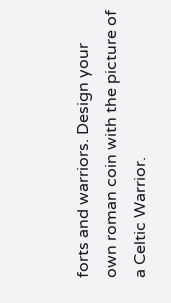forts and warriors. Design your own roman coin with the picture of a Celtic Warrior.